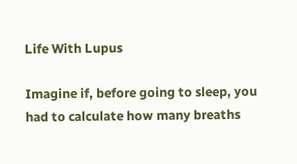Life With Lupus

Imagine if, before going to sleep, you had to calculate how many breaths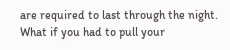are required to last through the night. What if you had to pull your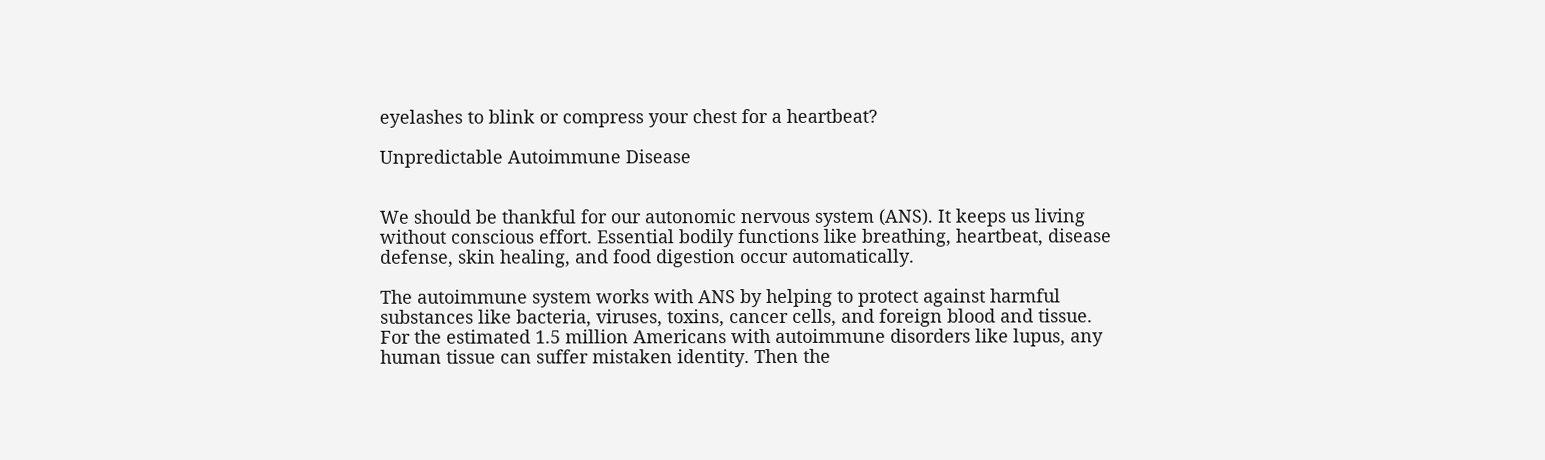eyelashes to blink or compress your chest for a heartbeat?

Unpredictable Autoimmune Disease


We should be thankful for our autonomic nervous system (ANS). It keeps us living without conscious effort. Essential bodily functions like breathing, heartbeat, disease defense, skin healing, and food digestion occur automatically.

The autoimmune system works with ANS by helping to protect against harmful substances like bacteria, viruses, toxins, cancer cells, and foreign blood and tissue. For the estimated 1.5 million Americans with autoimmune disorders like lupus, any human tissue can suffer mistaken identity. Then the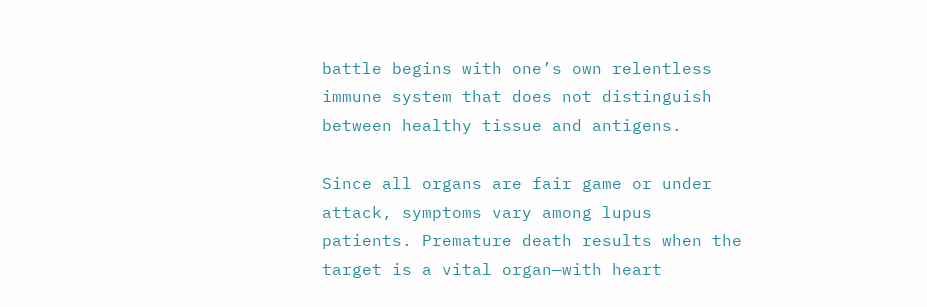battle begins with one’s own relentless immune system that does not distinguish between healthy tissue and antigens.

Since all organs are fair game or under attack, symptoms vary among lupus patients. Premature death results when the target is a vital organ—with heart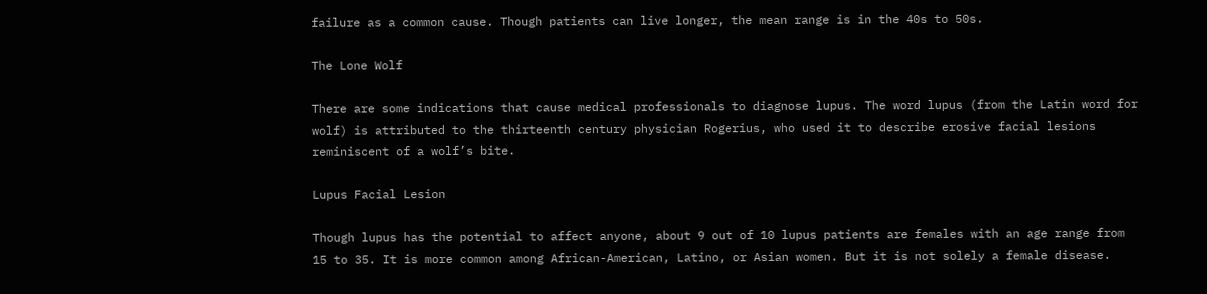failure as a common cause. Though patients can live longer, the mean range is in the 40s to 50s.

The Lone Wolf

There are some indications that cause medical professionals to diagnose lupus. The word lupus (from the Latin word for wolf) is attributed to the thirteenth century physician Rogerius, who used it to describe erosive facial lesions reminiscent of a wolf’s bite.

Lupus Facial Lesion

Though lupus has the potential to affect anyone, about 9 out of 10 lupus patients are females with an age range from 15 to 35. It is more common among African-American, Latino, or Asian women. But it is not solely a female disease.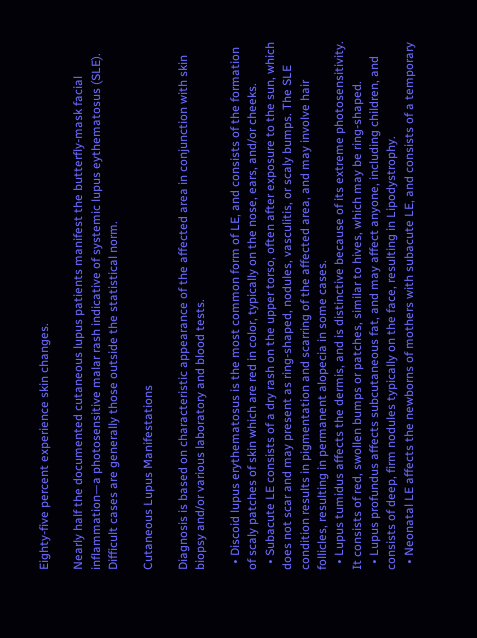Eighty-five percent experience skin changes.

Nearly half the documented cutaneous lupus patients manifest the butterfly-mask facial inflammation—a photosensitive malar rash indicative of systemic lupus eythematosus (SLE). Difficult cases are generally those outside the statistical norm.

Cutaneous Lupus Manifestations

Diagnosis is based on characteristic appearance of the affected area in conjunction with skin biopsy and/or various laboratory and blood tests.

  • Discoid lupus erythematosus is the most common form of LE, and consists of the formation of scaly patches of skin which are red in color, typically on the nose, ears, and/or cheeks.
  • Subacute LE consists of a dry rash on the upper torso, often after exposure to the sun, which does not scar and may present as ring-shaped, nodules, vasculitis, or scaly bumps. The SLE condition results in pigmentation and scarring of the affected area, and may involve hair follicles, resulting in permanent alopecia in some cases.
  • Lupus tumidus affects the dermis, and is distinctive because of its extreme photosensitivity. It consists of red, swollen bumps or patches, similar to hives, which may be ring-shaped.
  • Lupus profundus affects subcutaneous fat, and may affect anyone, including children, and consists of deep, firm nodules typically on the face, resulting in Lipodystrophy.
  • Neonatal LE affects the newborns of mothers with subacute LE, and consists of a temporary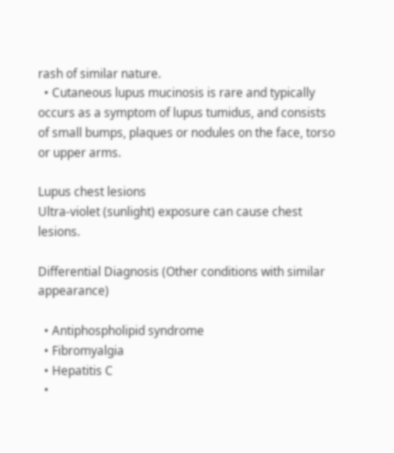rash of similar nature.
  • Cutaneous lupus mucinosis is rare and typically occurs as a symptom of lupus tumidus, and consists of small bumps, plaques or nodules on the face, torso or upper arms.

Lupus chest lesions
Ultra-violet (sunlight) exposure can cause chest lesions.

Differential Diagnosis (Other conditions with similar appearance)

  • Antiphospholipid syndrome
  • Fibromyalgia
  • Hepatitis C
  •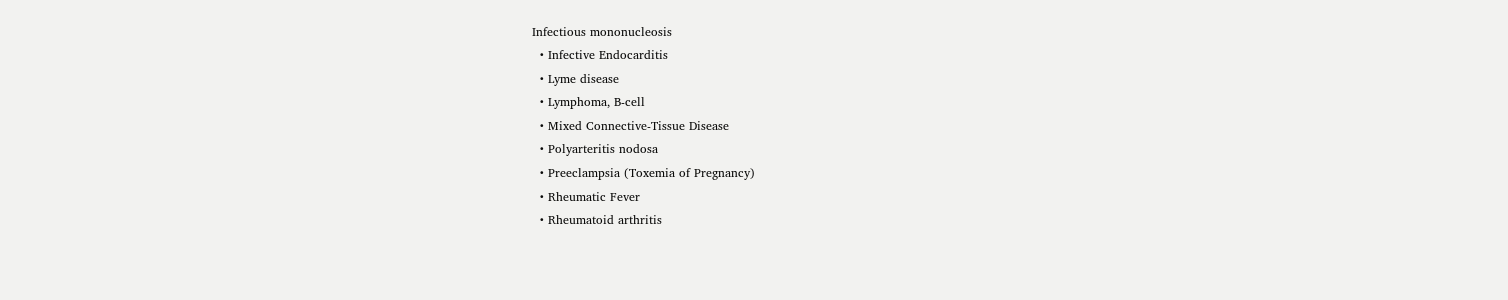Infectious mononucleosis
  • Infective Endocarditis
  • Lyme disease
  • Lymphoma, B-cell
  • Mixed Connective-Tissue Disease
  • Polyarteritis nodosa
  • Preeclampsia (Toxemia of Pregnancy)
  • Rheumatic Fever
  • Rheumatoid arthritis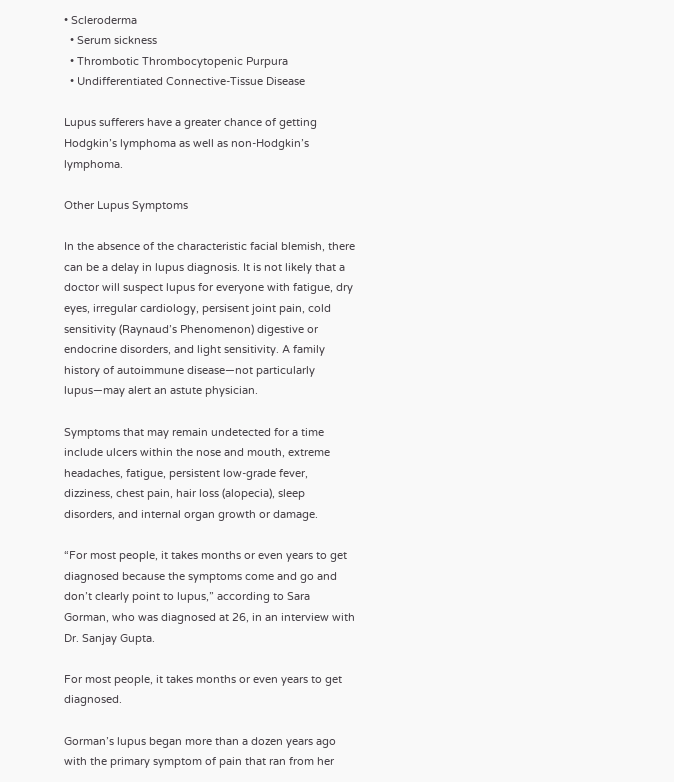• Scleroderma
  • Serum sickness
  • Thrombotic Thrombocytopenic Purpura
  • Undifferentiated Connective-Tissue Disease

Lupus sufferers have a greater chance of getting Hodgkin’s lymphoma as well as non-Hodgkin’s lymphoma.

Other Lupus Symptoms

In the absence of the characteristic facial blemish, there can be a delay in lupus diagnosis. It is not likely that a doctor will suspect lupus for everyone with fatigue, dry eyes, irregular cardiology, persisent joint pain, cold sensitivity (Raynaud’s Phenomenon) digestive or endocrine disorders, and light sensitivity. A family history of autoimmune disease—not particularly lupus—may alert an astute physician.

Symptoms that may remain undetected for a time include ulcers within the nose and mouth, extreme headaches, fatigue, persistent low-grade fever, dizziness, chest pain, hair loss (alopecia), sleep disorders, and internal organ growth or damage.

“For most people, it takes months or even years to get diagnosed because the symptoms come and go and don’t clearly point to lupus,” according to Sara Gorman, who was diagnosed at 26, in an interview with Dr. Sanjay Gupta.

For most people, it takes months or even years to get diagnosed.

Gorman’s lupus began more than a dozen years ago with the primary symptom of pain that ran from her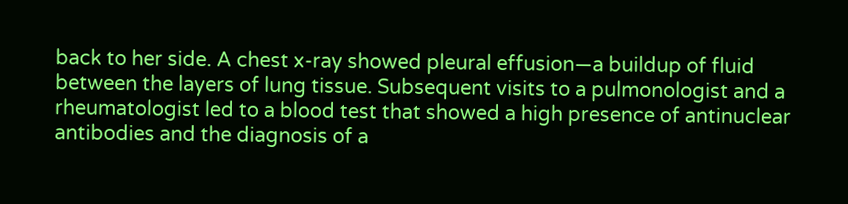back to her side. A chest x-ray showed pleural effusion—a buildup of fluid between the layers of lung tissue. Subsequent visits to a pulmonologist and a rheumatologist led to a blood test that showed a high presence of antinuclear antibodies and the diagnosis of a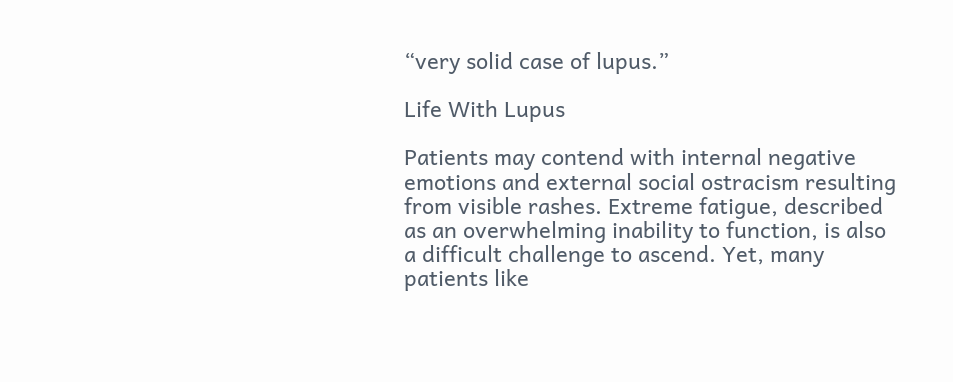“very solid case of lupus.”

Life With Lupus

Patients may contend with internal negative emotions and external social ostracism resulting from visible rashes. Extreme fatigue, described as an overwhelming inability to function, is also a difficult challenge to ascend. Yet, many patients like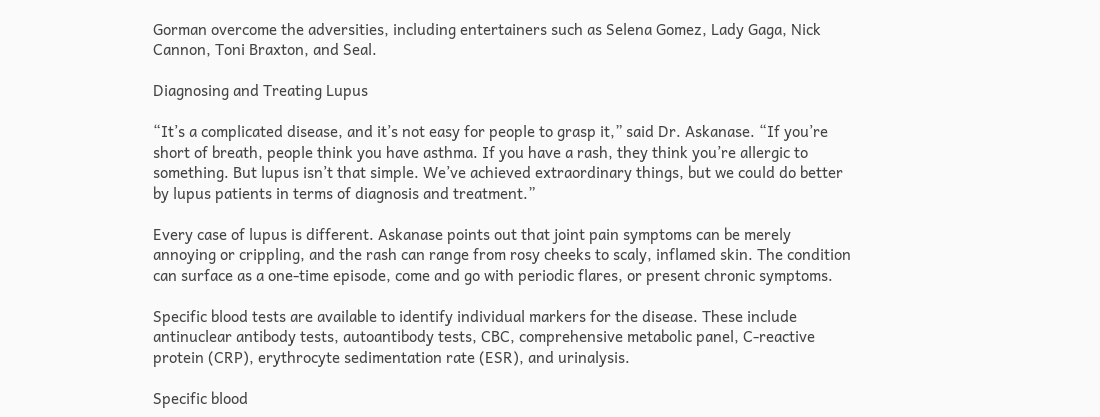Gorman overcome the adversities, including entertainers such as Selena Gomez, Lady Gaga, Nick Cannon, Toni Braxton, and Seal.

Diagnosing and Treating Lupus

“It’s a complicated disease, and it’s not easy for people to grasp it,” said Dr. Askanase. “If you’re short of breath, people think you have asthma. If you have a rash, they think you’re allergic to something. But lupus isn’t that simple. We’ve achieved extraordinary things, but we could do better by lupus patients in terms of diagnosis and treatment.”

Every case of lupus is different. Askanase points out that joint pain symptoms can be merely annoying or crippling, and the rash can range from rosy cheeks to scaly, inflamed skin. The condition can surface as a one-time episode, come and go with periodic flares, or present chronic symptoms.

Specific blood tests are available to identify individual markers for the disease. These include antinuclear antibody tests, autoantibody tests, CBC, comprehensive metabolic panel, C‑reactive protein (CRP), erythrocyte sedimentation rate (ESR), and urinalysis.

Specific blood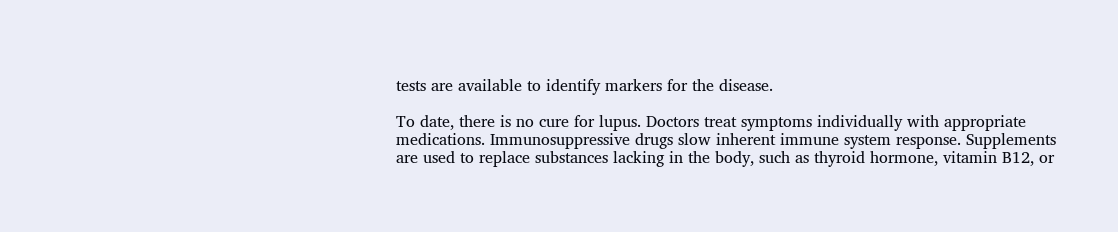tests are available to identify markers for the disease.

To date, there is no cure for lupus. Doctors treat symptoms individually with appropriate medications. Immunosuppressive drugs slow inherent immune system response. Supplements are used to replace substances lacking in the body, such as thyroid hormone, vitamin B12, or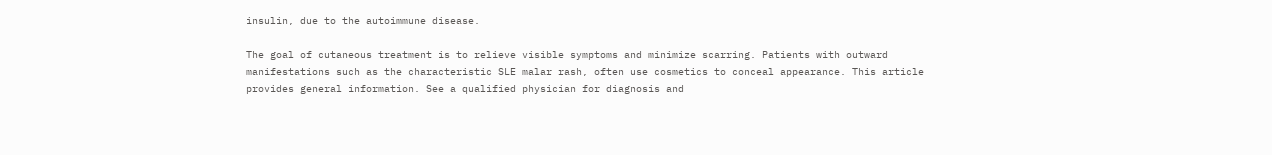insulin, due to the autoimmune disease.

The goal of cutaneous treatment is to relieve visible symptoms and minimize scarring. Patients with outward manifestations such as the characteristic SLE malar rash, often use cosmetics to conceal appearance. This article provides general information. See a qualified physician for diagnosis and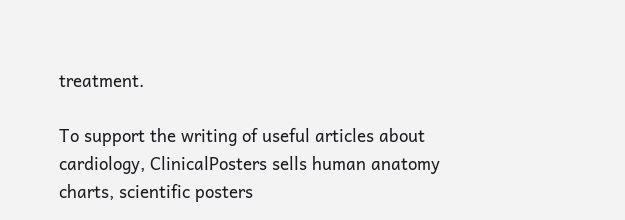treatment.

To support the writing of useful articles about cardiology, ClinicalPosters sells human anatomy charts, scientific posters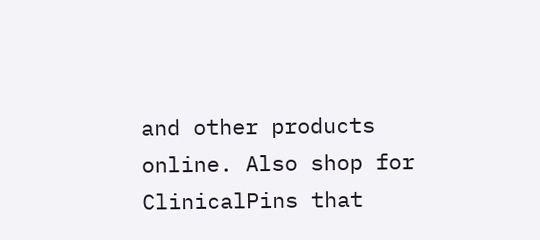and other products online. Also shop for ClinicalPins that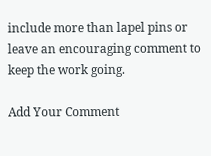include more than lapel pins or leave an encouraging comment to keep the work going.

Add Your Comment